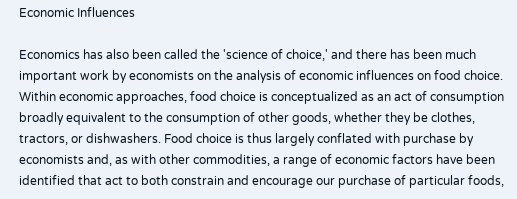Economic Influences

Economics has also been called the 'science of choice,' and there has been much important work by economists on the analysis of economic influences on food choice. Within economic approaches, food choice is conceptualized as an act of consumption broadly equivalent to the consumption of other goods, whether they be clothes, tractors, or dishwashers. Food choice is thus largely conflated with purchase by economists and, as with other commodities, a range of economic factors have been identified that act to both constrain and encourage our purchase of particular foods,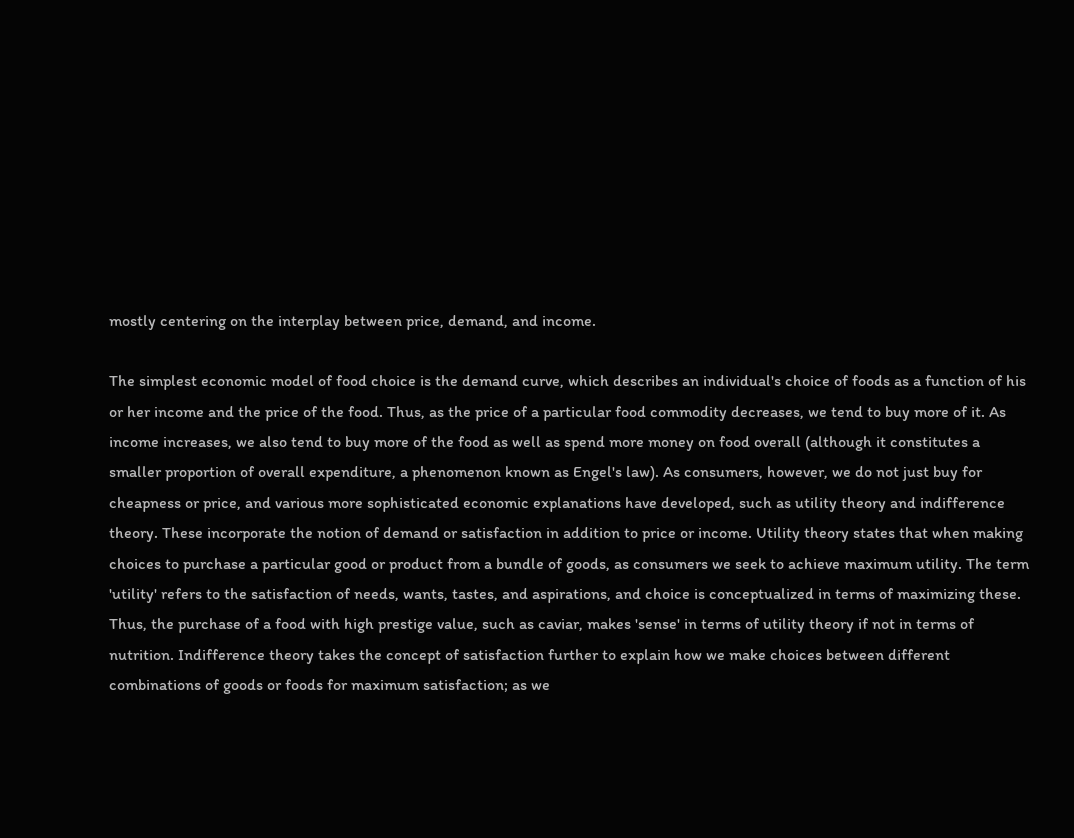mostly centering on the interplay between price, demand, and income.

The simplest economic model of food choice is the demand curve, which describes an individual's choice of foods as a function of his or her income and the price of the food. Thus, as the price of a particular food commodity decreases, we tend to buy more of it. As income increases, we also tend to buy more of the food as well as spend more money on food overall (although it constitutes a smaller proportion of overall expenditure, a phenomenon known as Engel's law). As consumers, however, we do not just buy for cheapness or price, and various more sophisticated economic explanations have developed, such as utility theory and indifference theory. These incorporate the notion of demand or satisfaction in addition to price or income. Utility theory states that when making choices to purchase a particular good or product from a bundle of goods, as consumers we seek to achieve maximum utility. The term 'utility' refers to the satisfaction of needs, wants, tastes, and aspirations, and choice is conceptualized in terms of maximizing these. Thus, the purchase of a food with high prestige value, such as caviar, makes 'sense' in terms of utility theory if not in terms of nutrition. Indifference theory takes the concept of satisfaction further to explain how we make choices between different combinations of goods or foods for maximum satisfaction; as we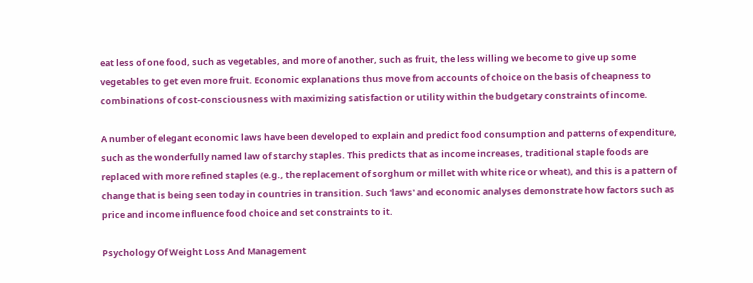eat less of one food, such as vegetables, and more of another, such as fruit, the less willing we become to give up some vegetables to get even more fruit. Economic explanations thus move from accounts of choice on the basis of cheapness to combinations of cost-consciousness with maximizing satisfaction or utility within the budgetary constraints of income.

A number of elegant economic laws have been developed to explain and predict food consumption and patterns of expenditure, such as the wonderfully named law of starchy staples. This predicts that as income increases, traditional staple foods are replaced with more refined staples (e.g., the replacement of sorghum or millet with white rice or wheat), and this is a pattern of change that is being seen today in countries in transition. Such 'laws' and economic analyses demonstrate how factors such as price and income influence food choice and set constraints to it.

Psychology Of Weight Loss And Management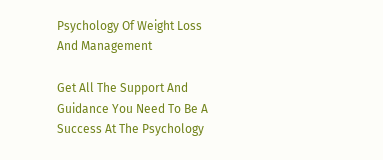Psychology Of Weight Loss And Management

Get All The Support And Guidance You Need To Be A Success At The Psychology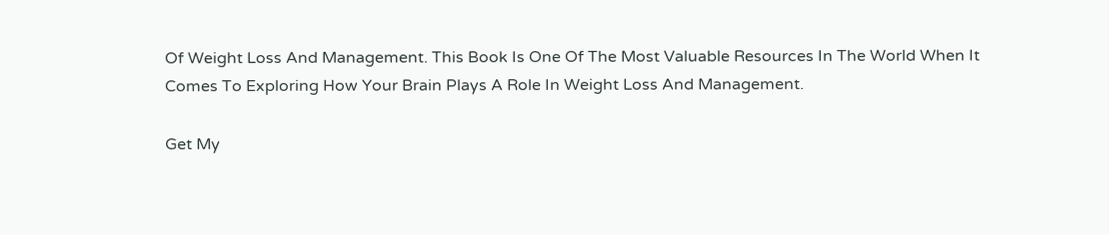Of Weight Loss And Management. This Book Is One Of The Most Valuable Resources In The World When It Comes To Exploring How Your Brain Plays A Role In Weight Loss And Management.

Get My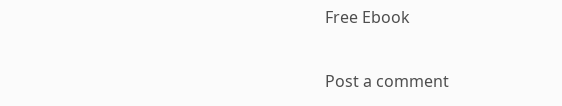Free Ebook

Post a comment